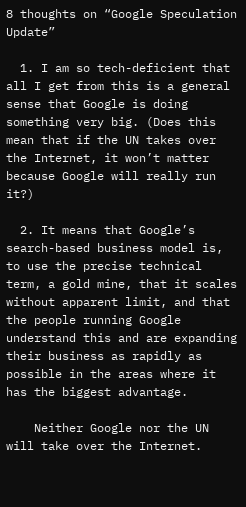8 thoughts on “Google Speculation Update”

  1. I am so tech-deficient that all I get from this is a general sense that Google is doing something very big. (Does this mean that if the UN takes over the Internet, it won’t matter because Google will really run it?)

  2. It means that Google’s search-based business model is, to use the precise technical term, a gold mine, that it scales without apparent limit, and that the people running Google understand this and are expanding their business as rapidly as possible in the areas where it has the biggest advantage.

    Neither Google nor the UN will take over the Internet.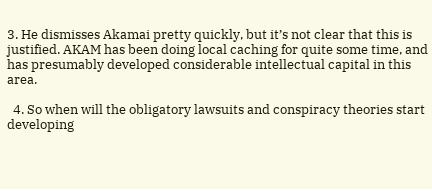3. He dismisses Akamai pretty quickly, but it’s not clear that this is justified. AKAM has been doing local caching for quite some time, and has presumably developed considerable intellectual capital in this area.

  4. So when will the obligatory lawsuits and conspiracy theories start developing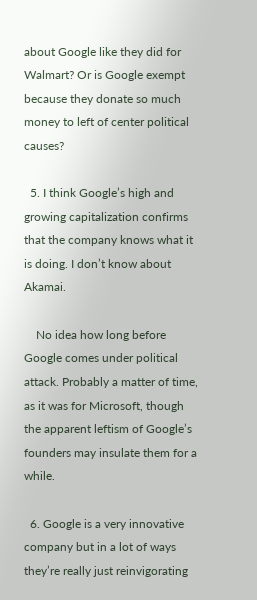about Google like they did for Walmart? Or is Google exempt because they donate so much money to left of center political causes?

  5. I think Google’s high and growing capitalization confirms that the company knows what it is doing. I don’t know about Akamai.

    No idea how long before Google comes under political attack. Probably a matter of time, as it was for Microsoft, though the apparent leftism of Google’s founders may insulate them for a while.

  6. Google is a very innovative company but in a lot of ways they’re really just reinvigorating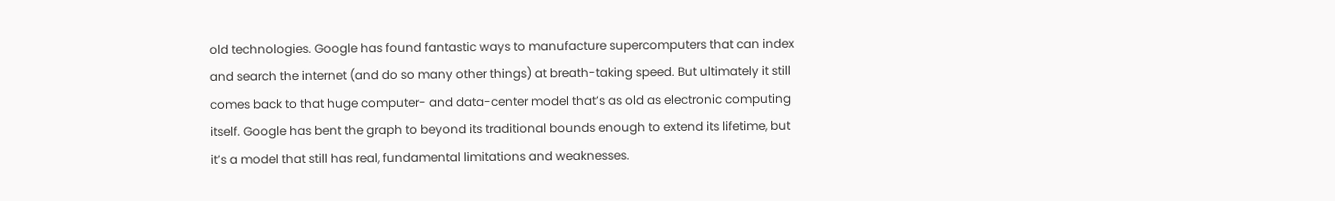old technologies. Google has found fantastic ways to manufacture supercomputers that can index and search the internet (and do so many other things) at breath-taking speed. But ultimately it still comes back to that huge computer- and data-center model that’s as old as electronic computing itself. Google has bent the graph to beyond its traditional bounds enough to extend its lifetime, but it’s a model that still has real, fundamental limitations and weaknesses.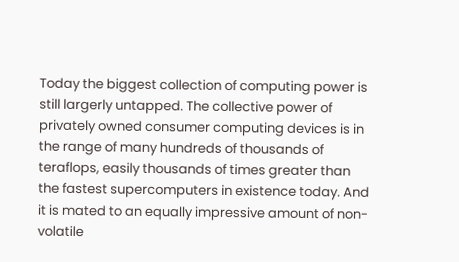Today the biggest collection of computing power is still largerly untapped. The collective power of privately owned consumer computing devices is in the range of many hundreds of thousands of teraflops, easily thousands of times greater than the fastest supercomputers in existence today. And it is mated to an equally impressive amount of non-volatile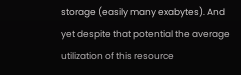storage (easily many exabytes). And yet despite that potential the average utilization of this resource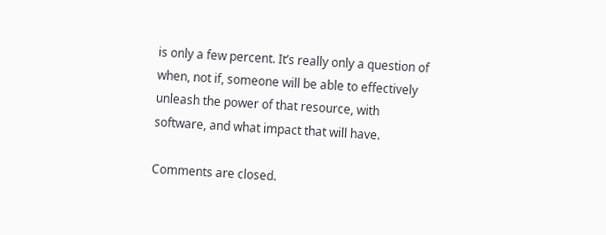is only a few percent. It’s really only a question of when, not if, someone will be able to effectively unleash the power of that resource, with software, and what impact that will have.

Comments are closed.